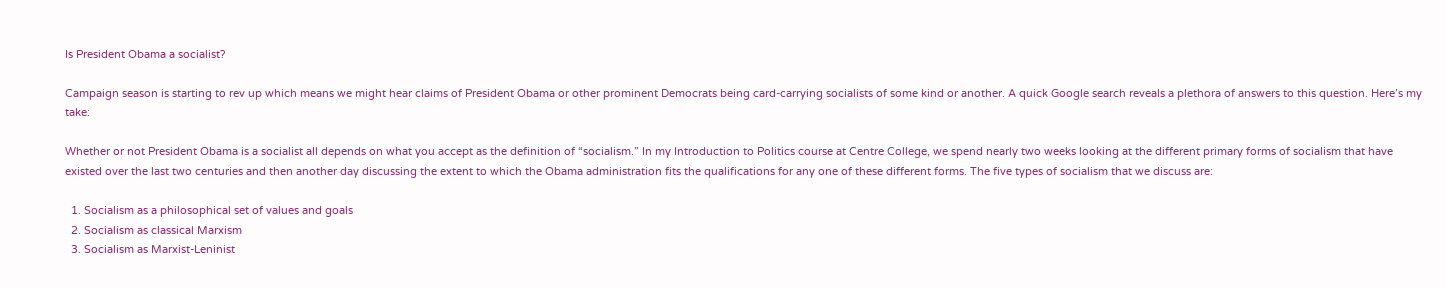Is President Obama a socialist?

Campaign season is starting to rev up which means we might hear claims of President Obama or other prominent Democrats being card-carrying socialists of some kind or another. A quick Google search reveals a plethora of answers to this question. Here’s my take:

Whether or not President Obama is a socialist all depends on what you accept as the definition of “socialism.” In my Introduction to Politics course at Centre College, we spend nearly two weeks looking at the different primary forms of socialism that have existed over the last two centuries and then another day discussing the extent to which the Obama administration fits the qualifications for any one of these different forms. The five types of socialism that we discuss are:

  1. Socialism as a philosophical set of values and goals
  2. Socialism as classical Marxism
  3. Socialism as Marxist-Leninist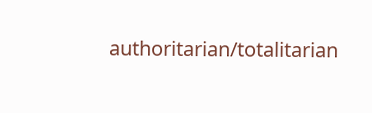authoritarian/totalitarian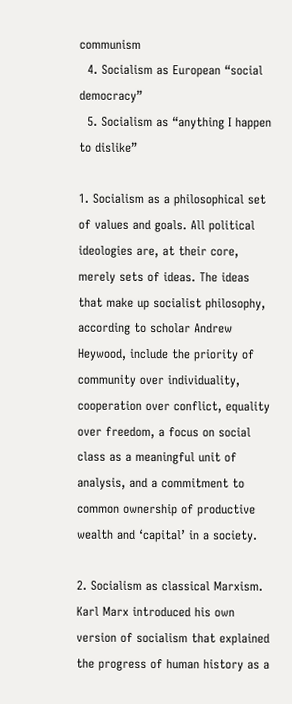communism
  4. Socialism as European “social democracy”
  5. Socialism as “anything I happen to dislike”

1. Socialism as a philosophical set of values and goals. All political ideologies are, at their core, merely sets of ideas. The ideas that make up socialist philosophy, according to scholar Andrew Heywood, include the priority of community over individuality, cooperation over conflict, equality over freedom, a focus on social class as a meaningful unit of analysis, and a commitment to common ownership of productive wealth and ‘capital’ in a society.

2. Socialism as classical Marxism. Karl Marx introduced his own version of socialism that explained the progress of human history as a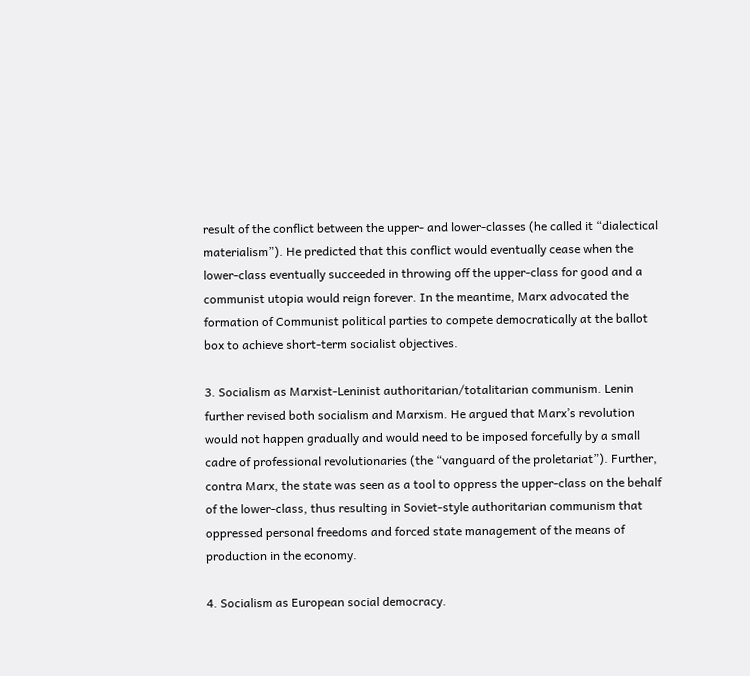result of the conflict between the upper- and lower-classes (he called it “dialectical materialism”). He predicted that this conflict would eventually cease when the lower-class eventually succeeded in throwing off the upper-class for good and a communist utopia would reign forever. In the meantime, Marx advocated the formation of Communist political parties to compete democratically at the ballot box to achieve short-term socialist objectives.

3. Socialism as Marxist-Leninist authoritarian/totalitarian communism. Lenin further revised both socialism and Marxism. He argued that Marx’s revolution would not happen gradually and would need to be imposed forcefully by a small cadre of professional revolutionaries (the “vanguard of the proletariat”). Further, contra Marx, the state was seen as a tool to oppress the upper-class on the behalf of the lower-class, thus resulting in Soviet-style authoritarian communism that oppressed personal freedoms and forced state management of the means of production in the economy.

4. Socialism as European social democracy.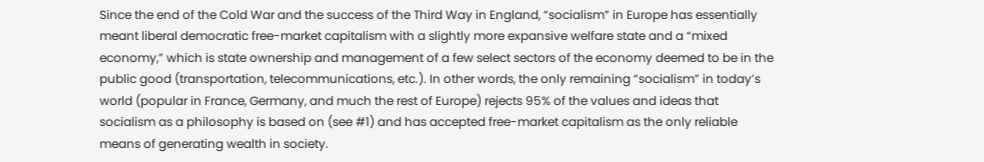Since the end of the Cold War and the success of the Third Way in England, “socialism” in Europe has essentially meant liberal democratic free-market capitalism with a slightly more expansive welfare state and a “mixed economy,” which is state ownership and management of a few select sectors of the economy deemed to be in the public good (transportation, telecommunications, etc.). In other words, the only remaining “socialism” in today’s world (popular in France, Germany, and much the rest of Europe) rejects 95% of the values and ideas that socialism as a philosophy is based on (see #1) and has accepted free-market capitalism as the only reliable means of generating wealth in society.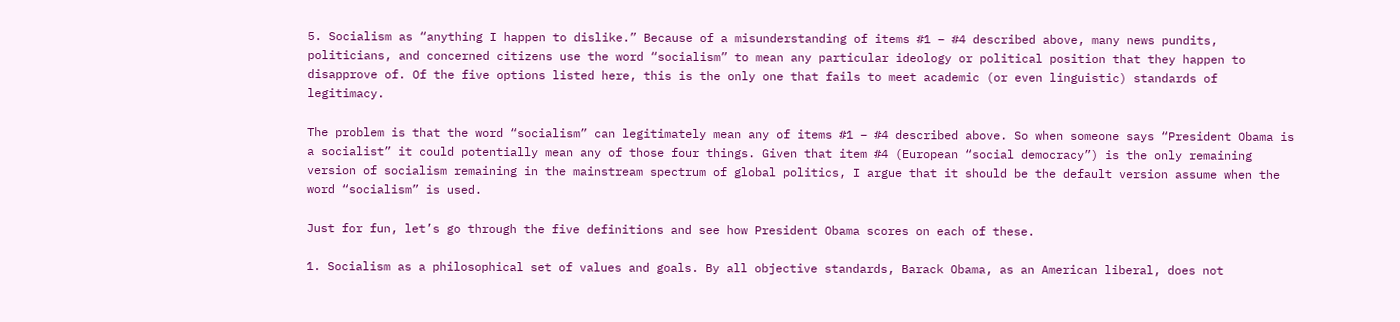5. Socialism as “anything I happen to dislike.” Because of a misunderstanding of items #1 – #4 described above, many news pundits, politicians, and concerned citizens use the word “socialism” to mean any particular ideology or political position that they happen to disapprove of. Of the five options listed here, this is the only one that fails to meet academic (or even linguistic) standards of legitimacy.

The problem is that the word “socialism” can legitimately mean any of items #1 – #4 described above. So when someone says “President Obama is a socialist” it could potentially mean any of those four things. Given that item #4 (European “social democracy”) is the only remaining version of socialism remaining in the mainstream spectrum of global politics, I argue that it should be the default version assume when the word “socialism” is used.

Just for fun, let’s go through the five definitions and see how President Obama scores on each of these.

1. Socialism as a philosophical set of values and goals. By all objective standards, Barack Obama, as an American liberal, does not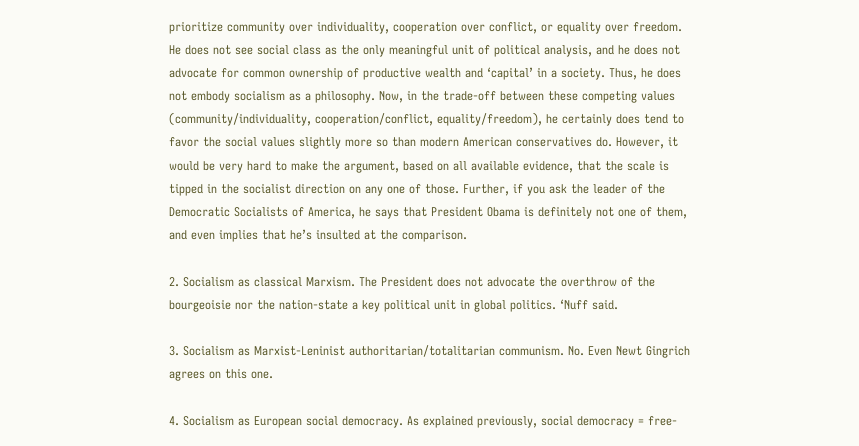prioritize community over individuality, cooperation over conflict, or equality over freedom. He does not see social class as the only meaningful unit of political analysis, and he does not advocate for common ownership of productive wealth and ‘capital’ in a society. Thus, he does not embody socialism as a philosophy. Now, in the trade-off between these competing values (community/individuality, cooperation/conflict, equality/freedom), he certainly does tend to favor the social values slightly more so than modern American conservatives do. However, it would be very hard to make the argument, based on all available evidence, that the scale is tipped in the socialist direction on any one of those. Further, if you ask the leader of the Democratic Socialists of America, he says that President Obama is definitely not one of them, and even implies that he’s insulted at the comparison.

2. Socialism as classical Marxism. The President does not advocate the overthrow of the bourgeoisie nor the nation-state a key political unit in global politics. ‘Nuff said.

3. Socialism as Marxist-Leninist authoritarian/totalitarian communism. No. Even Newt Gingrich agrees on this one.

4. Socialism as European social democracy. As explained previously, social democracy = free-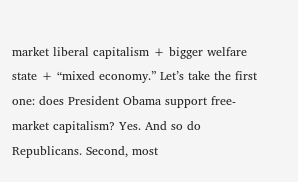market liberal capitalism + bigger welfare state + “mixed economy.” Let’s take the first one: does President Obama support free-market capitalism? Yes. And so do Republicans. Second, most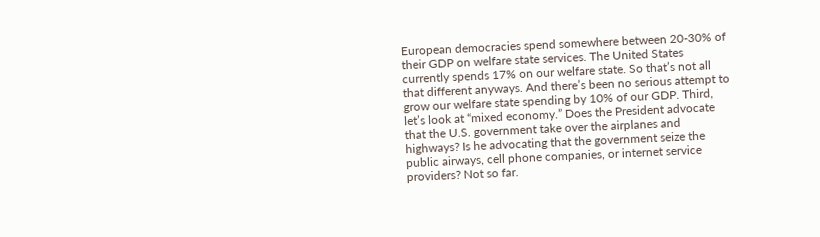European democracies spend somewhere between 20-30% of their GDP on welfare state services. The United States currently spends 17% on our welfare state. So that’s not all that different anyways. And there’s been no serious attempt to grow our welfare state spending by 10% of our GDP. Third, let’s look at “mixed economy.” Does the President advocate that the U.S. government take over the airplanes and highways? Is he advocating that the government seize the public airways, cell phone companies, or internet service providers? Not so far.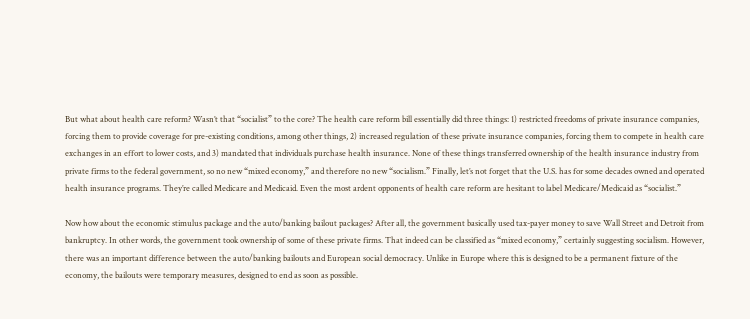But what about health care reform? Wasn’t that “socialist” to the core? The health care reform bill essentially did three things: 1) restricted freedoms of private insurance companies, forcing them to provide coverage for pre-existing conditions, among other things, 2) increased regulation of these private insurance companies, forcing them to compete in health care exchanges in an effort to lower costs, and 3) mandated that individuals purchase health insurance. None of these things transferred ownership of the health insurance industry from private firms to the federal government, so no new “mixed economy,” and therefore no new “socialism.” Finally, let’s not forget that the U.S. has for some decades owned and operated health insurance programs. They’re called Medicare and Medicaid. Even the most ardent opponents of health care reform are hesitant to label Medicare/Medicaid as “socialist.”

Now how about the economic stimulus package and the auto/banking bailout packages? After all, the government basically used tax-payer money to save Wall Street and Detroit from bankruptcy. In other words, the government took ownership of some of these private firms. That indeed can be classified as “mixed economy,” certainly suggesting socialism. However, there was an important difference between the auto/banking bailouts and European social democracy. Unlike in Europe where this is designed to be a permanent fixture of the economy, the bailouts were temporary measures, designed to end as soon as possible.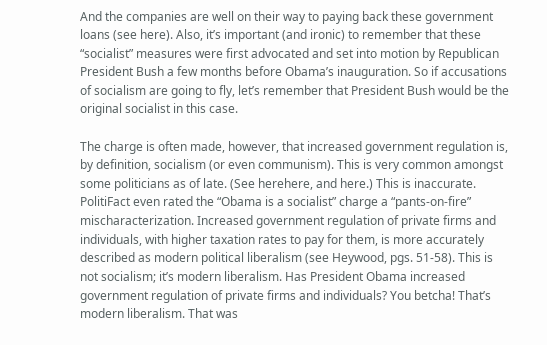And the companies are well on their way to paying back these government loans (see here). Also, it’s important (and ironic) to remember that these “socialist” measures were first advocated and set into motion by Republican President Bush a few months before Obama’s inauguration. So if accusations of socialism are going to fly, let’s remember that President Bush would be the original socialist in this case.

The charge is often made, however, that increased government regulation is, by definition, socialism (or even communism). This is very common amongst some politicians as of late. (See herehere, and here.) This is inaccurate. PolitiFact even rated the “Obama is a socialist” charge a “pants-on-fire” mischaracterization. Increased government regulation of private firms and individuals, with higher taxation rates to pay for them, is more accurately described as modern political liberalism (see Heywood, pgs. 51-58). This is not socialism; it’s modern liberalism. Has President Obama increased government regulation of private firms and individuals? You betcha! That’s modern liberalism. That was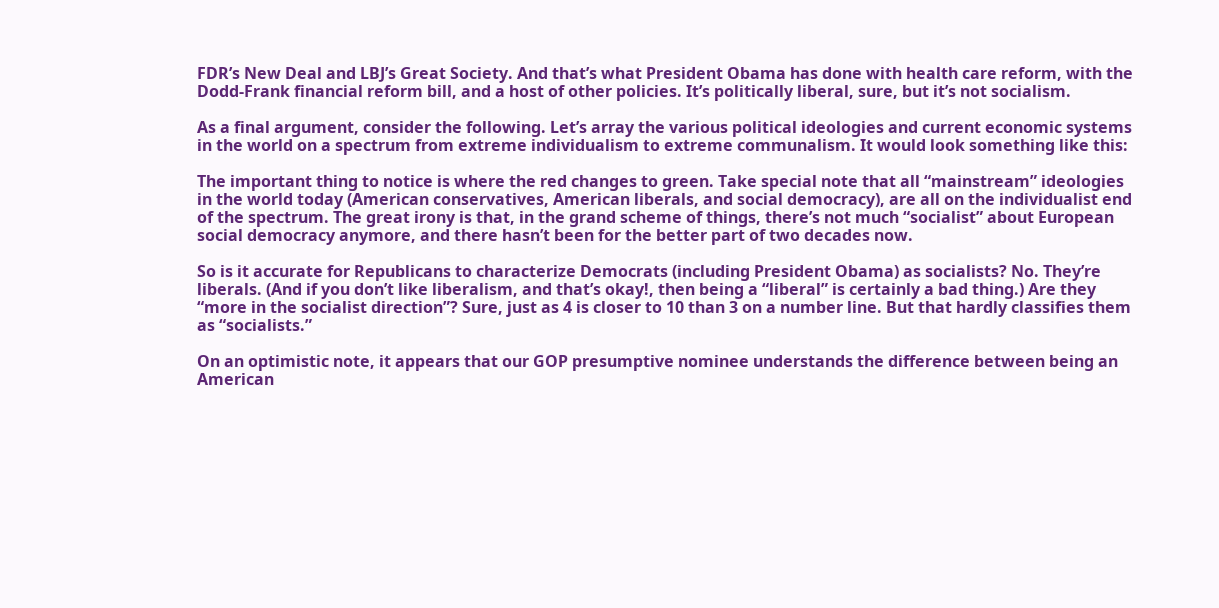FDR’s New Deal and LBJ’s Great Society. And that’s what President Obama has done with health care reform, with the Dodd-Frank financial reform bill, and a host of other policies. It’s politically liberal, sure, but it’s not socialism.

As a final argument, consider the following. Let’s array the various political ideologies and current economic systems in the world on a spectrum from extreme individualism to extreme communalism. It would look something like this:

The important thing to notice is where the red changes to green. Take special note that all “mainstream” ideologies in the world today (American conservatives, American liberals, and social democracy), are all on the individualist end of the spectrum. The great irony is that, in the grand scheme of things, there’s not much “socialist” about European social democracy anymore, and there hasn’t been for the better part of two decades now.

So is it accurate for Republicans to characterize Democrats (including President Obama) as socialists? No. They’re liberals. (And if you don’t like liberalism, and that’s okay!, then being a “liberal” is certainly a bad thing.) Are they “more in the socialist direction”? Sure, just as 4 is closer to 10 than 3 on a number line. But that hardly classifies them as “socialists.”

On an optimistic note, it appears that our GOP presumptive nominee understands the difference between being an American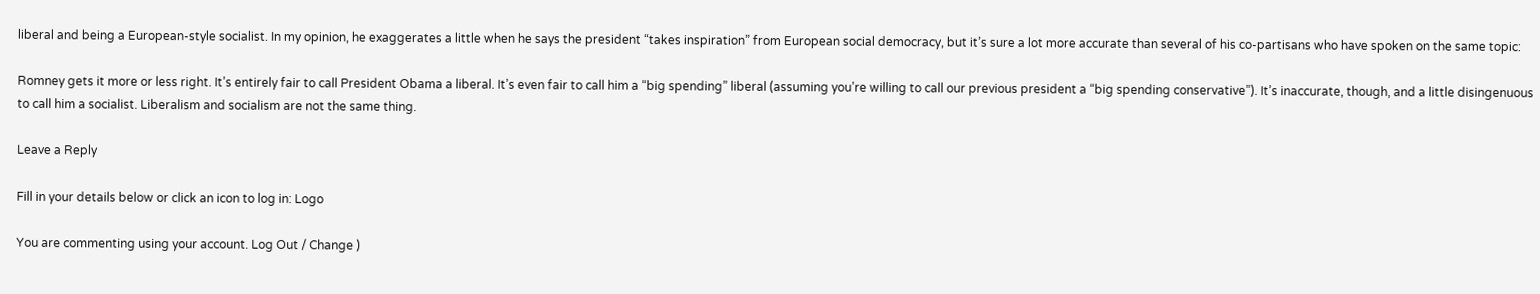liberal and being a European-style socialist. In my opinion, he exaggerates a little when he says the president “takes inspiration” from European social democracy, but it’s sure a lot more accurate than several of his co-partisans who have spoken on the same topic:

Romney gets it more or less right. It’s entirely fair to call President Obama a liberal. It’s even fair to call him a “big spending” liberal (assuming you’re willing to call our previous president a “big spending conservative”). It’s inaccurate, though, and a little disingenuous to call him a socialist. Liberalism and socialism are not the same thing.

Leave a Reply

Fill in your details below or click an icon to log in: Logo

You are commenting using your account. Log Out / Change )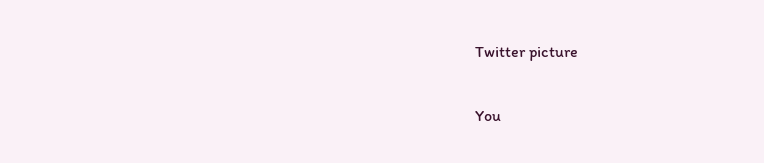Twitter picture

You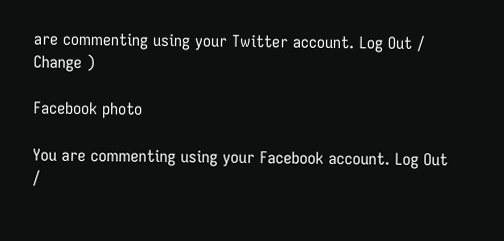are commenting using your Twitter account. Log Out / Change )

Facebook photo

You are commenting using your Facebook account. Log Out /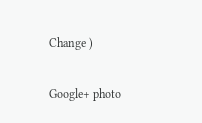Change )

Google+ photo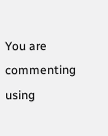You are commenting using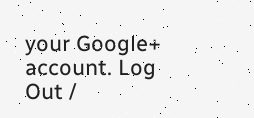your Google+ account. Log Out /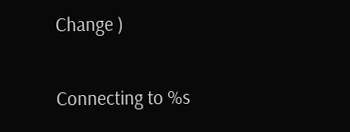Change )

Connecting to %s